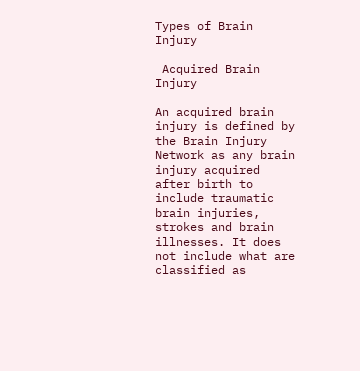Types of Brain Injury

 Acquired Brain Injury

An acquired brain injury is defined by the Brain Injury Network as any brain injury acquired after birth to include traumatic brain injuries, strokes and brain illnesses. It does not include what are classified as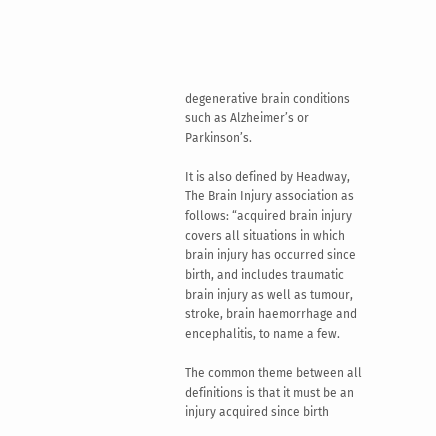degenerative brain conditions such as Alzheimer’s or Parkinson’s.

It is also defined by Headway, The Brain Injury association as follows: “acquired brain injury covers all situations in which brain injury has occurred since birth, and includes traumatic brain injury as well as tumour, stroke, brain haemorrhage and encephalitis, to name a few.

The common theme between all definitions is that it must be an injury acquired since birth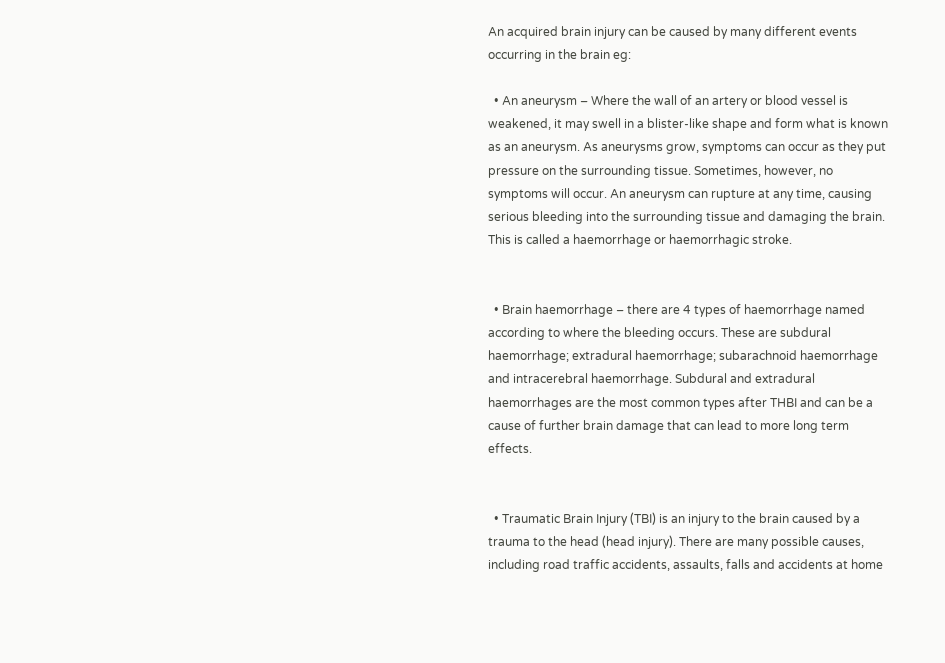An acquired brain injury can be caused by many different events occurring in the brain eg:

  • An aneurysm – Where the wall of an artery or blood vessel is weakened, it may swell in a blister-like shape and form what is known as an aneurysm. As aneurysms grow, symptoms can occur as they put pressure on the surrounding tissue. Sometimes, however, no symptoms will occur. An aneurysm can rupture at any time, causing serious bleeding into the surrounding tissue and damaging the brain. This is called a haemorrhage or haemorrhagic stroke.


  • Brain haemorrhage – there are 4 types of haemorrhage named according to where the bleeding occurs. These are subdural haemorrhage; extradural haemorrhage; subarachnoid haemorrhage and intracerebral haemorrhage. Subdural and extradural haemorrhages are the most common types after THBI and can be a cause of further brain damage that can lead to more long term effects.


  • Traumatic Brain Injury (TBI) is an injury to the brain caused by a trauma to the head (head injury). There are many possible causes, including road traffic accidents, assaults, falls and accidents at home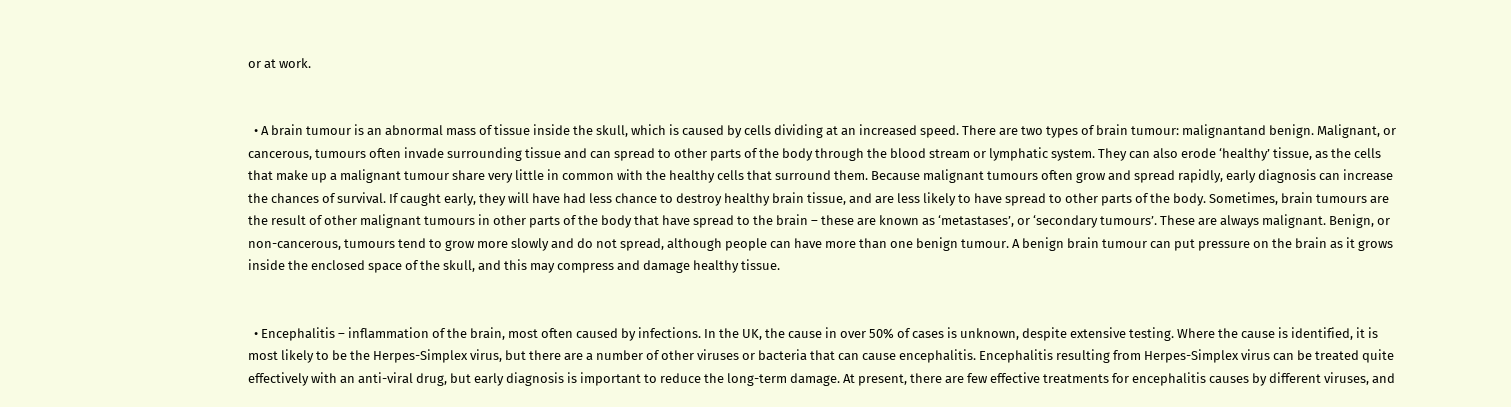or at work.


  • A brain tumour is an abnormal mass of tissue inside the skull, which is caused by cells dividing at an increased speed. There are two types of brain tumour: malignantand benign. Malignant, or cancerous, tumours often invade surrounding tissue and can spread to other parts of the body through the blood stream or lymphatic system. They can also erode ‘healthy’ tissue, as the cells that make up a malignant tumour share very little in common with the healthy cells that surround them. Because malignant tumours often grow and spread rapidly, early diagnosis can increase the chances of survival. If caught early, they will have had less chance to destroy healthy brain tissue, and are less likely to have spread to other parts of the body. Sometimes, brain tumours are the result of other malignant tumours in other parts of the body that have spread to the brain – these are known as ‘metastases’, or ‘secondary tumours’. These are always malignant. Benign, or non-cancerous, tumours tend to grow more slowly and do not spread, although people can have more than one benign tumour. A benign brain tumour can put pressure on the brain as it grows inside the enclosed space of the skull, and this may compress and damage healthy tissue.


  • Encephalitis – inflammation of the brain, most often caused by infections. In the UK, the cause in over 50% of cases is unknown, despite extensive testing. Where the cause is identified, it is most likely to be the Herpes-Simplex virus, but there are a number of other viruses or bacteria that can cause encephalitis. Encephalitis resulting from Herpes-Simplex virus can be treated quite effectively with an anti-viral drug, but early diagnosis is important to reduce the long-term damage. At present, there are few effective treatments for encephalitis causes by different viruses, and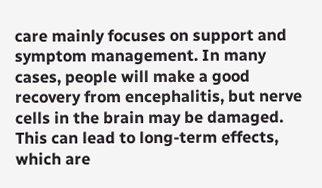care mainly focuses on support and symptom management. In many cases, people will make a good recovery from encephalitis, but nerve cells in the brain may be damaged. This can lead to long-term effects, which are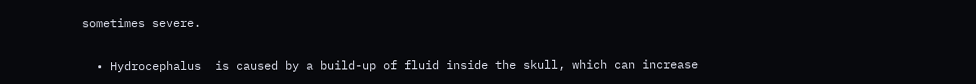sometimes severe.


  • Hydrocephalus  is caused by a build-up of fluid inside the skull, which can increase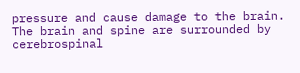pressure and cause damage to the brain. The brain and spine are surrounded by cerebrospinal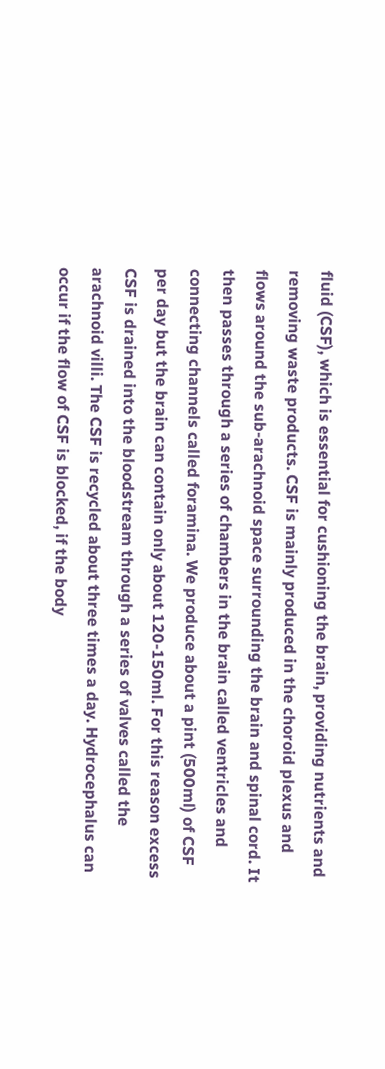fluid (CSF), which is essential for cushioning the brain, providing nutrients and removing waste products. CSF is mainly produced in the choroid plexus and flows around the sub-arachnoid space surrounding the brain and spinal cord. It then passes through a series of chambers in the brain called ventricles and connecting channels called foramina. We produce about a pint (500ml) of CSF per day but the brain can contain only about 120-150ml. For this reason excess CSF is drained into the bloodstream through a series of valves called the arachnoid villi. The CSF is recycled about three times a day. Hydrocephalus can occur if the flow of CSF is blocked, if the body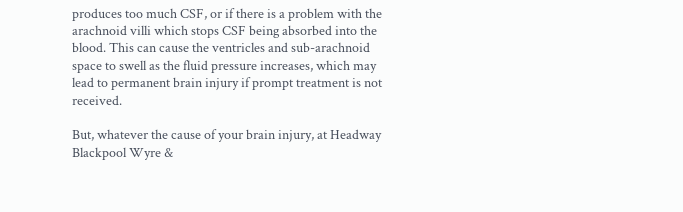produces too much CSF, or if there is a problem with the arachnoid villi which stops CSF being absorbed into the blood. This can cause the ventricles and sub-arachnoid space to swell as the fluid pressure increases, which may lead to permanent brain injury if prompt treatment is not received.

But, whatever the cause of your brain injury, at Headway Blackpool Wyre &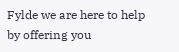Fylde we are here to help by offering you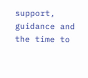support, guidance and the time to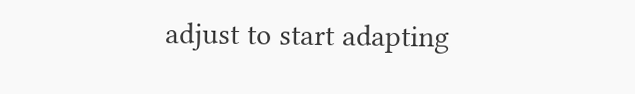adjust to start adapting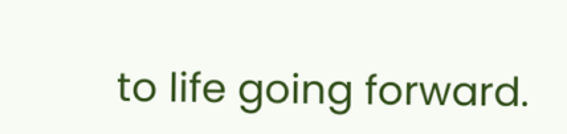to life going forward.